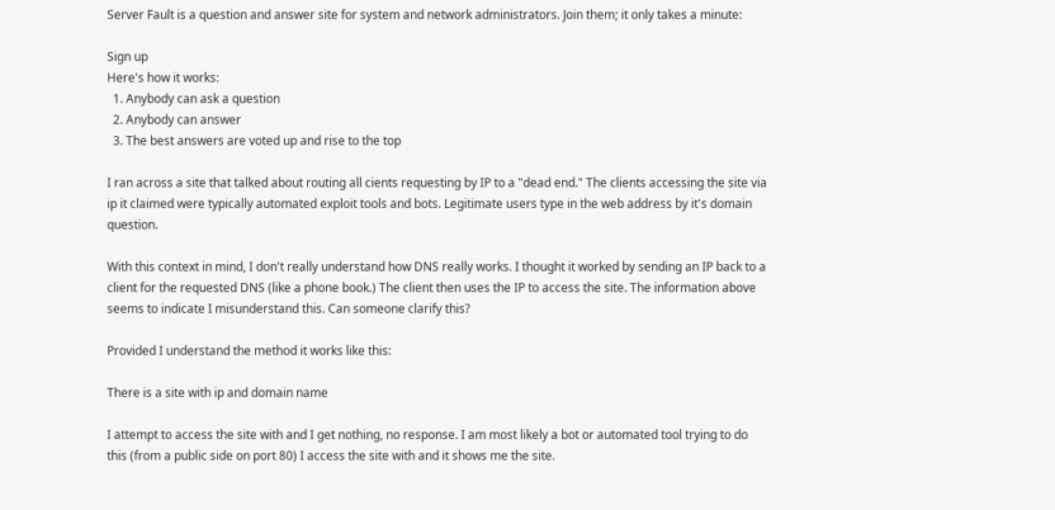Server Fault is a question and answer site for system and network administrators. Join them; it only takes a minute:

Sign up
Here's how it works:
  1. Anybody can ask a question
  2. Anybody can answer
  3. The best answers are voted up and rise to the top

I ran across a site that talked about routing all cients requesting by IP to a "dead end." The clients accessing the site via ip it claimed were typically automated exploit tools and bots. Legitimate users type in the web address by it's domain question.

With this context in mind, I don't really understand how DNS really works. I thought it worked by sending an IP back to a client for the requested DNS (like a phone book.) The client then uses the IP to access the site. The information above seems to indicate I misunderstand this. Can someone clarify this?

Provided I understand the method it works like this:

There is a site with ip and domain name

I attempt to access the site with and I get nothing, no response. I am most likely a bot or automated tool trying to do this (from a public side on port 80) I access the site with and it shows me the site.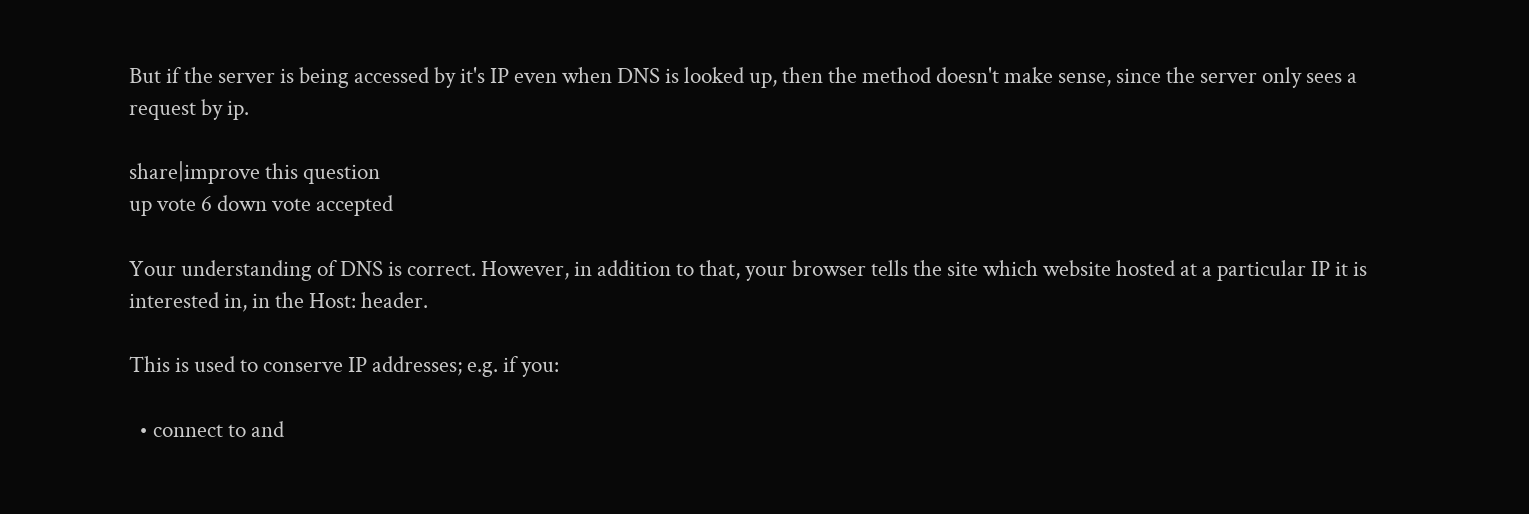But if the server is being accessed by it's IP even when DNS is looked up, then the method doesn't make sense, since the server only sees a request by ip.

share|improve this question
up vote 6 down vote accepted

Your understanding of DNS is correct. However, in addition to that, your browser tells the site which website hosted at a particular IP it is interested in, in the Host: header.

This is used to conserve IP addresses; e.g. if you:

  • connect to and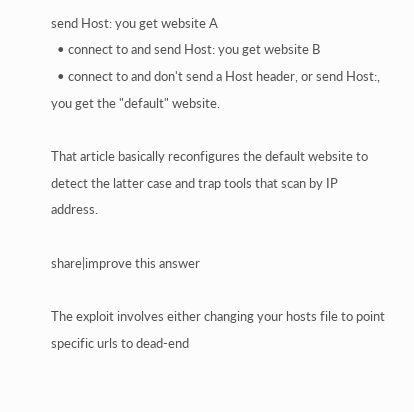send Host: you get website A
  • connect to and send Host: you get website B
  • connect to and don't send a Host header, or send Host:, you get the "default" website.

That article basically reconfigures the default website to detect the latter case and trap tools that scan by IP address.

share|improve this answer

The exploit involves either changing your hosts file to point specific urls to dead-end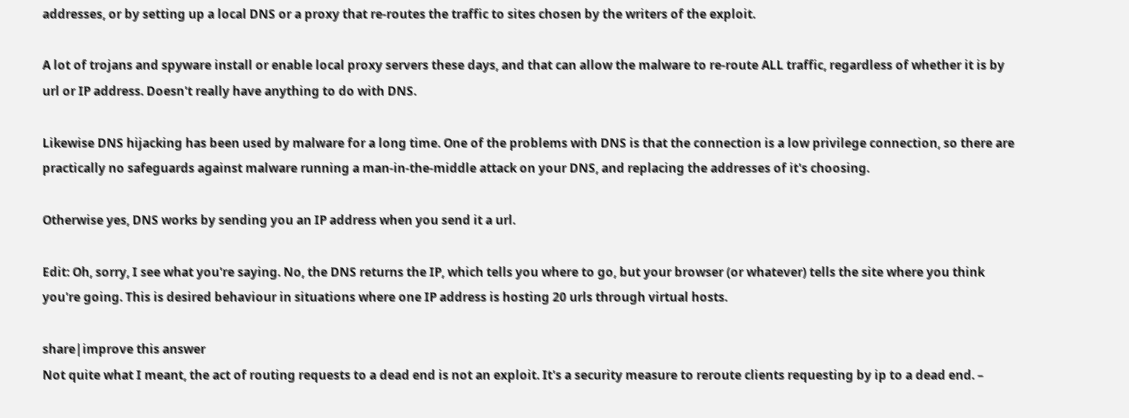addresses, or by setting up a local DNS or a proxy that re-routes the traffic to sites chosen by the writers of the exploit.

A lot of trojans and spyware install or enable local proxy servers these days, and that can allow the malware to re-route ALL traffic, regardless of whether it is by url or IP address. Doesn't really have anything to do with DNS.

Likewise DNS hijacking has been used by malware for a long time. One of the problems with DNS is that the connection is a low privilege connection, so there are practically no safeguards against malware running a man-in-the-middle attack on your DNS, and replacing the addresses of it's choosing.

Otherwise yes, DNS works by sending you an IP address when you send it a url.

Edit: Oh, sorry, I see what you're saying. No, the DNS returns the IP, which tells you where to go, but your browser (or whatever) tells the site where you think you're going. This is desired behaviour in situations where one IP address is hosting 20 urls through virtual hosts.

share|improve this answer
Not quite what I meant, the act of routing requests to a dead end is not an exploit. It's a security measure to reroute clients requesting by ip to a dead end. –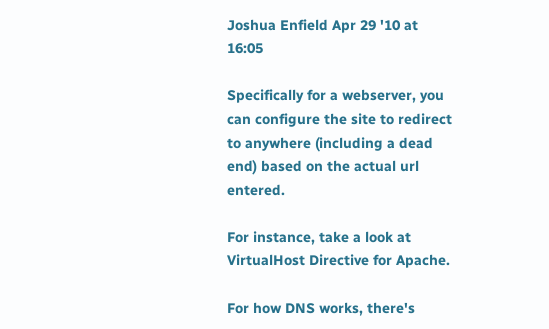Joshua Enfield Apr 29 '10 at 16:05

Specifically for a webserver, you can configure the site to redirect to anywhere (including a dead end) based on the actual url entered.

For instance, take a look at VirtualHost Directive for Apache.

For how DNS works, there's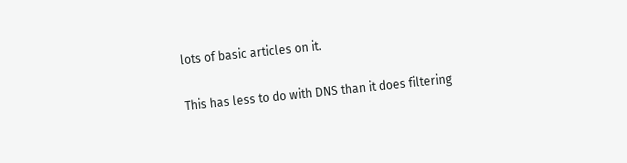lots of basic articles on it.

This has less to do with DNS than it does filtering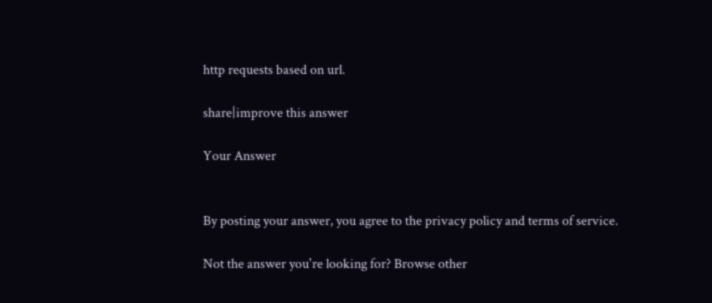http requests based on url.

share|improve this answer

Your Answer


By posting your answer, you agree to the privacy policy and terms of service.

Not the answer you're looking for? Browse other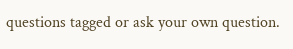questions tagged or ask your own question.